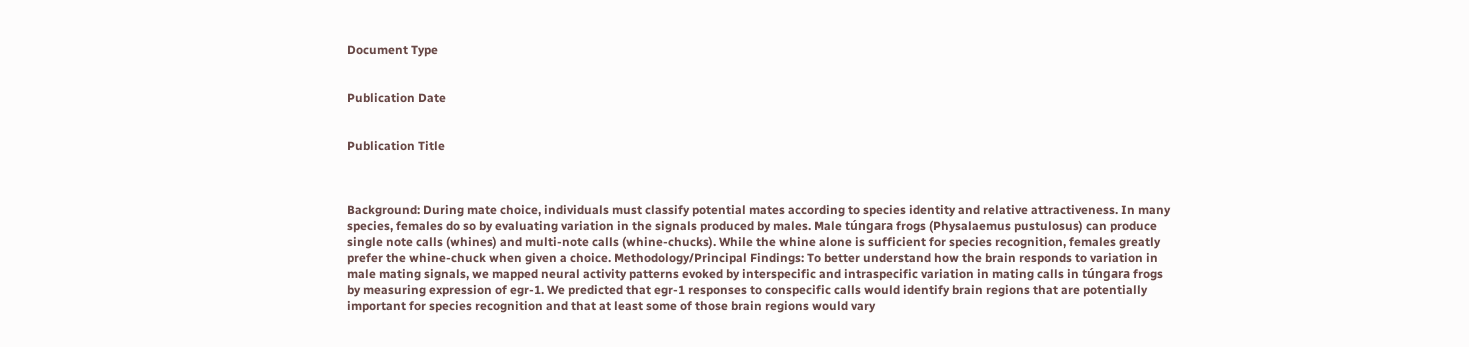Document Type


Publication Date


Publication Title



Background: During mate choice, individuals must classify potential mates according to species identity and relative attractiveness. In many species, females do so by evaluating variation in the signals produced by males. Male túngara frogs (Physalaemus pustulosus) can produce single note calls (whines) and multi-note calls (whine-chucks). While the whine alone is sufficient for species recognition, females greatly prefer the whine-chuck when given a choice. Methodology/Principal Findings: To better understand how the brain responds to variation in male mating signals, we mapped neural activity patterns evoked by interspecific and intraspecific variation in mating calls in túngara frogs by measuring expression of egr-1. We predicted that egr-1 responses to conspecific calls would identify brain regions that are potentially important for species recognition and that at least some of those brain regions would vary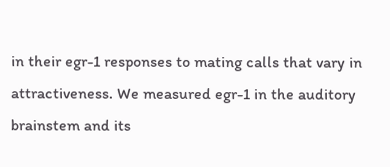in their egr-1 responses to mating calls that vary in attractiveness. We measured egr-1 in the auditory brainstem and its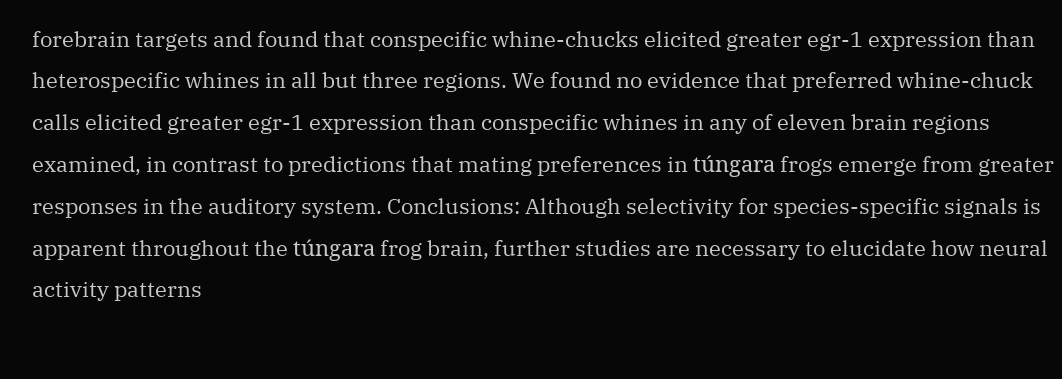forebrain targets and found that conspecific whine-chucks elicited greater egr-1 expression than heterospecific whines in all but three regions. We found no evidence that preferred whine-chuck calls elicited greater egr-1 expression than conspecific whines in any of eleven brain regions examined, in contrast to predictions that mating preferences in túngara frogs emerge from greater responses in the auditory system. Conclusions: Although selectivity for species-specific signals is apparent throughout the túngara frog brain, further studies are necessary to elucidate how neural activity patterns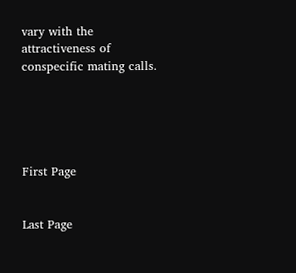vary with the attractiveness of conspecific mating calls.





First Page


Last Page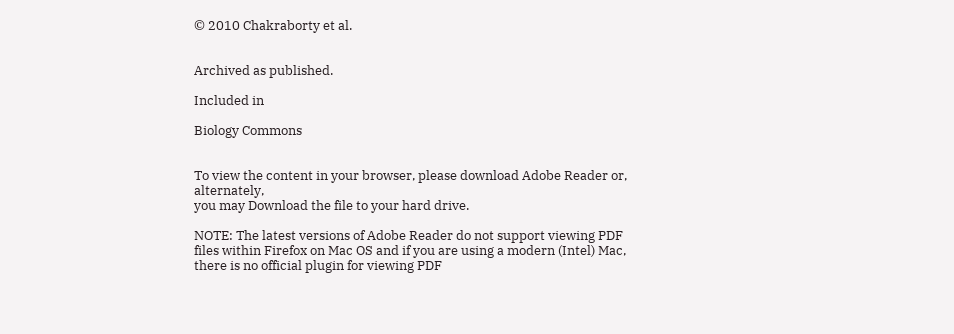© 2010 Chakraborty et al.


Archived as published.

Included in

Biology Commons


To view the content in your browser, please download Adobe Reader or, alternately,
you may Download the file to your hard drive.

NOTE: The latest versions of Adobe Reader do not support viewing PDF files within Firefox on Mac OS and if you are using a modern (Intel) Mac, there is no official plugin for viewing PDF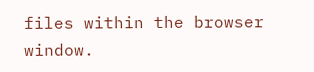files within the browser window.